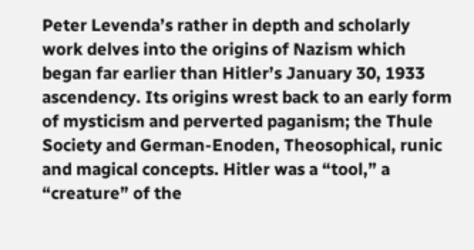Peter Levenda’s rather in depth and scholarly work delves into the origins of Nazism which began far earlier than Hitler’s January 30, 1933 ascendency. Its origins wrest back to an early form of mysticism and perverted paganism; the Thule Society and German-Enoden, Theosophical, runic and magical concepts. Hitler was a “tool,” a “creature” of the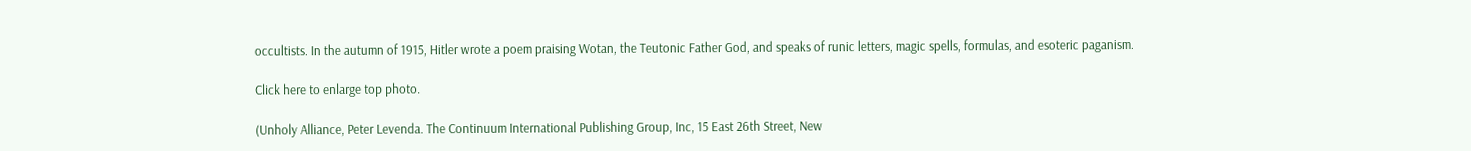occultists. In the autumn of 1915, Hitler wrote a poem praising Wotan, the Teutonic Father God, and speaks of runic letters, magic spells, formulas, and esoteric paganism.

Click here to enlarge top photo.

(Unholy Alliance, Peter Levenda. The Continuum International Publishing Group, Inc, 15 East 26th Street, New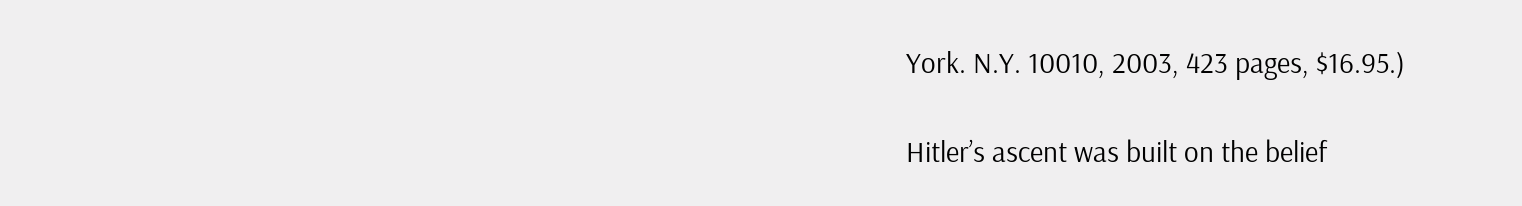York. N.Y. 10010, 2003, 423 pages, $16.95.)

Hitler’s ascent was built on the belief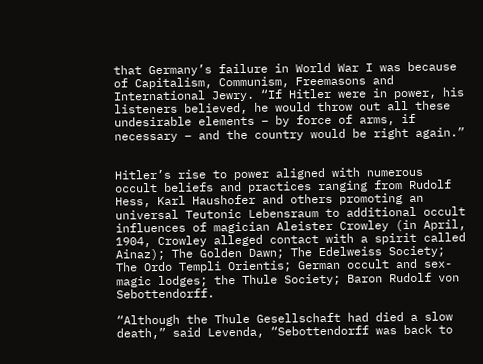that Germany’s failure in World War I was because of Capitalism, Communism, Freemasons and International Jewry. “If Hitler were in power, his listeners believed, he would throw out all these undesirable elements – by force of arms, if necessary – and the country would be right again.”


Hitler’s rise to power aligned with numerous occult beliefs and practices ranging from Rudolf Hess, Karl Haushofer and others promoting an universal Teutonic Lebensraum to additional occult influences of magician Aleister Crowley (in April, 1904, Crowley alleged contact with a spirit called Ainaz); The Golden Dawn; The Edelweiss Society; The Ordo Templi Orientis; German occult and sex-magic lodges; the Thule Society; Baron Rudolf von Sebottendorff.

“Although the Thule Gesellschaft had died a slow death,” said Levenda, “Sebottendorff was back to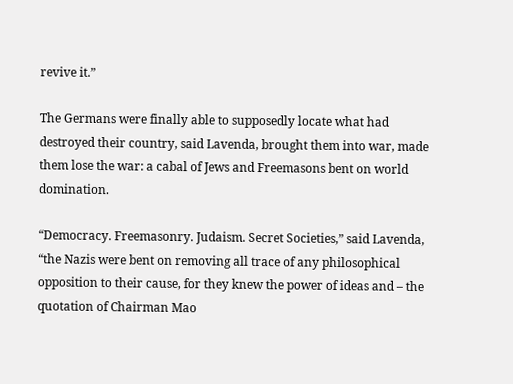revive it.”

The Germans were finally able to supposedly locate what had destroyed their country, said Lavenda, brought them into war, made them lose the war: a cabal of Jews and Freemasons bent on world domination.

“Democracy. Freemasonry. Judaism. Secret Societies,” said Lavenda, “the Nazis were bent on removing all trace of any philosophical opposition to their cause, for they knew the power of ideas and – the quotation of Chairman Mao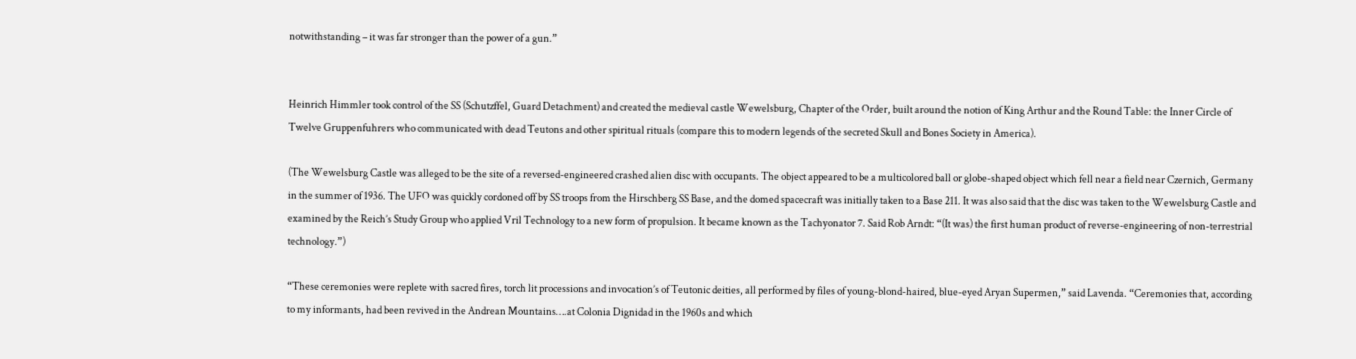notwithstanding – it was far stronger than the power of a gun.”


Heinrich Himmler took control of the SS (Schutzffel, Guard Detachment) and created the medieval castle Wewelsburg, Chapter of the Order, built around the notion of King Arthur and the Round Table: the Inner Circle of Twelve Gruppenfuhrers who communicated with dead Teutons and other spiritual rituals (compare this to modern legends of the secreted Skull and Bones Society in America).

(The Wewelsburg Castle was alleged to be the site of a reversed-engineered crashed alien disc with occupants. The object appeared to be a multicolored ball or globe-shaped object which fell near a field near Czernich, Germany in the summer of 1936. The UFO was quickly cordoned off by SS troops from the Hirschberg SS Base, and the domed spacecraft was initially taken to a Base 211. It was also said that the disc was taken to the Wewelsburg Castle and examined by the Reich’s Study Group who applied Vril Technology to a new form of propulsion. It became known as the Tachyonator 7. Said Rob Arndt: “(It was) the first human product of reverse-engineering of non-terrestrial technology.”)

“These ceremonies were replete with sacred fires, torch lit processions and invocation’s of Teutonic deities, all performed by files of young-blond-haired, blue-eyed Aryan Supermen,” said Lavenda. “Ceremonies that, according to my informants, had been revived in the Andrean Mountains….at Colonia Dignidad in the 1960s and which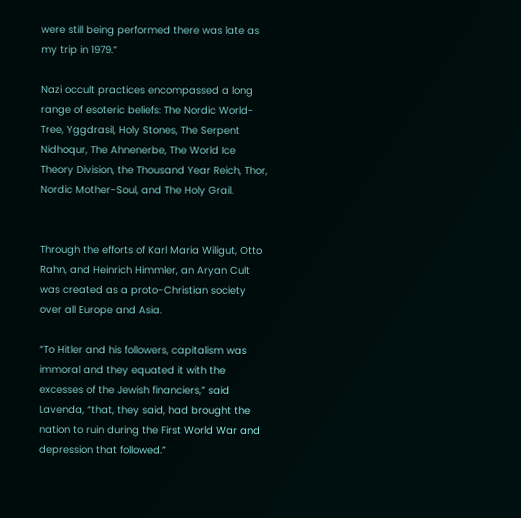were still being performed there was late as my trip in 1979.”

Nazi occult practices encompassed a long range of esoteric beliefs: The Nordic World-Tree, Yggdrasil, Holy Stones, The Serpent Nidhoqur, The Ahnenerbe, The World Ice Theory Division, the Thousand Year Reich, Thor, Nordic Mother-Soul, and The Holy Grail.


Through the efforts of Karl Maria Wiligut, Otto Rahn, and Heinrich Himmler, an Aryan Cult was created as a proto-Christian society over all Europe and Asia.

“To Hitler and his followers, capitalism was immoral and they equated it with the excesses of the Jewish financiers,” said Lavenda, “that, they said, had brought the nation to ruin during the First World War and depression that followed.”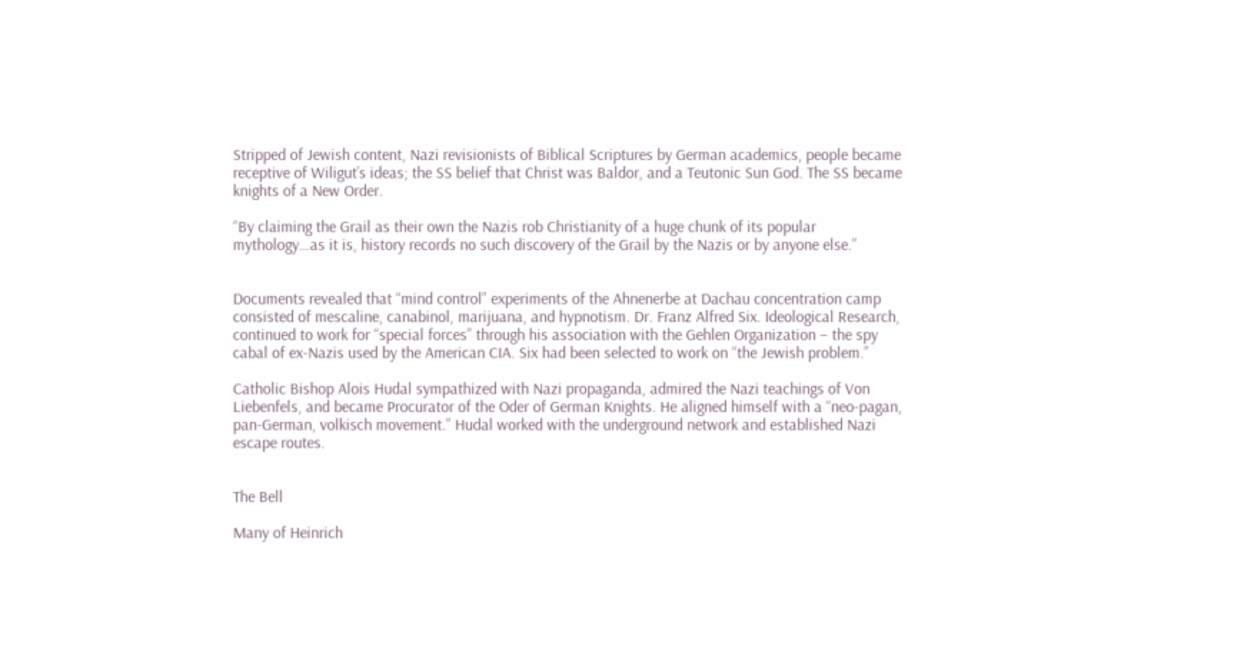Stripped of Jewish content, Nazi revisionists of Biblical Scriptures by German academics, people became receptive of Wiligut’s ideas; the SS belief that Christ was Baldor, and a Teutonic Sun God. The SS became knights of a New Order.

“By claiming the Grail as their own the Nazis rob Christianity of a huge chunk of its popular mythology…as it is, history records no such discovery of the Grail by the Nazis or by anyone else.”


Documents revealed that “mind control” experiments of the Ahnenerbe at Dachau concentration camp consisted of mescaline, canabinol, marijuana, and hypnotism. Dr. Franz Alfred Six. Ideological Research, continued to work for “special forces” through his association with the Gehlen Organization – the spy cabal of ex-Nazis used by the American CIA. Six had been selected to work on “the Jewish problem.”

Catholic Bishop Alois Hudal sympathized with Nazi propaganda, admired the Nazi teachings of Von Liebenfels, and became Procurator of the Oder of German Knights. He aligned himself with a “neo-pagan, pan-German, volkisch movement.” Hudal worked with the underground network and established Nazi escape routes.


The Bell

Many of Heinrich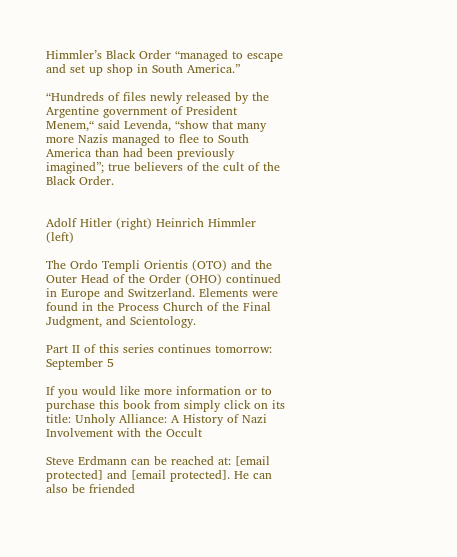Himmler’s Black Order “managed to escape and set up shop in South America.”

“Hundreds of files newly released by the Argentine government of President Menem,“ said Levenda, “show that many more Nazis managed to flee to South America than had been previously imagined”; true believers of the cult of the Black Order.


Adolf Hitler (right) Heinrich Himmler (left)

The Ordo Templi Orientis (OTO) and the Outer Head of the Order (OHO) continued in Europe and Switzerland. Elements were found in the Process Church of the Final Judgment, and Scientology.

Part II of this series continues tomorrow: September 5

If you would like more information or to purchase this book from simply click on its title: Unholy Alliance: A History of Nazi Involvement with the Occult

Steve Erdmann can be reached at: [email protected] and [email protected]. He can also be friended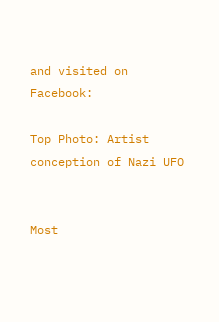and visited on Facebook:

Top Photo: Artist conception of Nazi UFO


Most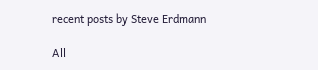recent posts by Steve Erdmann

All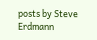posts by Steve Erdmann